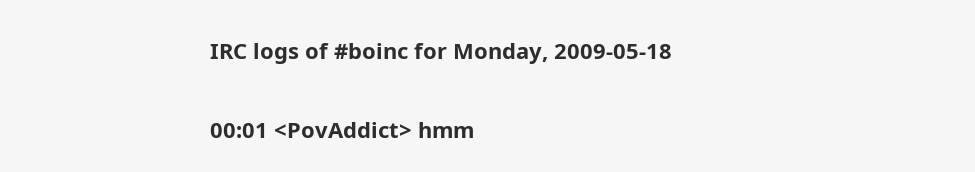IRC logs of #boinc for Monday, 2009-05-18

00:01 <PovAddict> hmm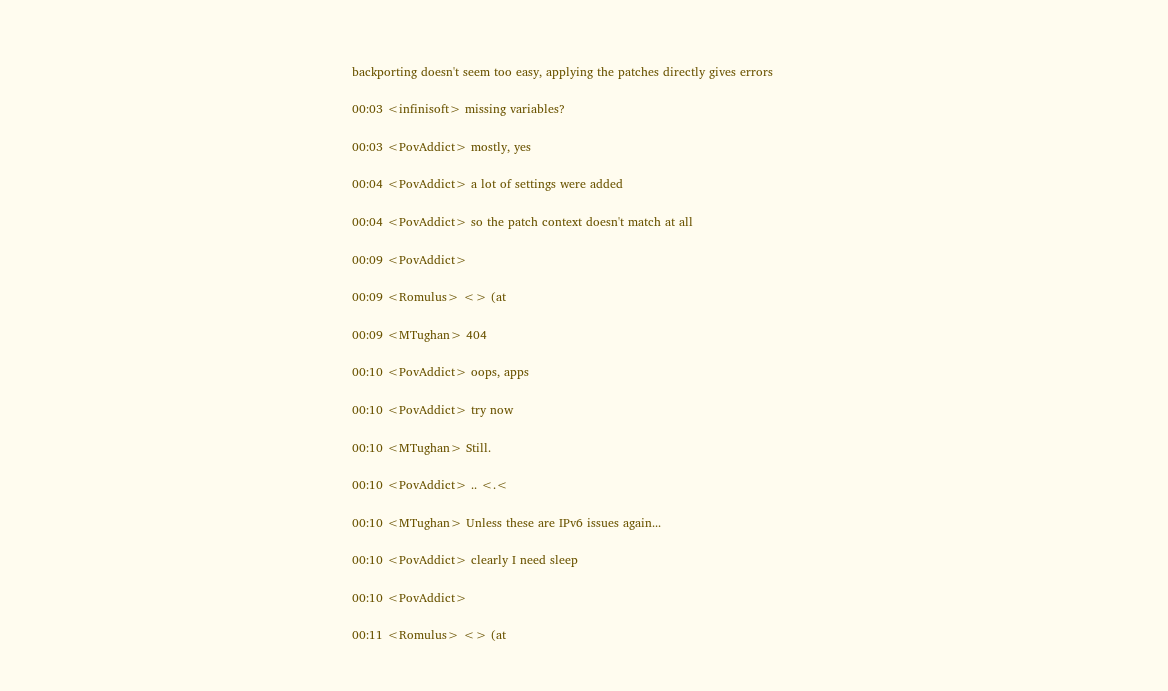backporting doesn't seem too easy, applying the patches directly gives errors

00:03 <infinisoft> missing variables?

00:03 <PovAddict> mostly, yes

00:04 <PovAddict> a lot of settings were added

00:04 <PovAddict> so the patch context doesn't match at all

00:09 <PovAddict>

00:09 <Romulus> <> (at

00:09 <MTughan> 404

00:10 <PovAddict> oops, apps

00:10 <PovAddict> try now

00:10 <MTughan> Still.

00:10 <PovAddict> .. <.<

00:10 <MTughan> Unless these are IPv6 issues again...

00:10 <PovAddict> clearly I need sleep

00:10 <PovAddict>

00:11 <Romulus> <> (at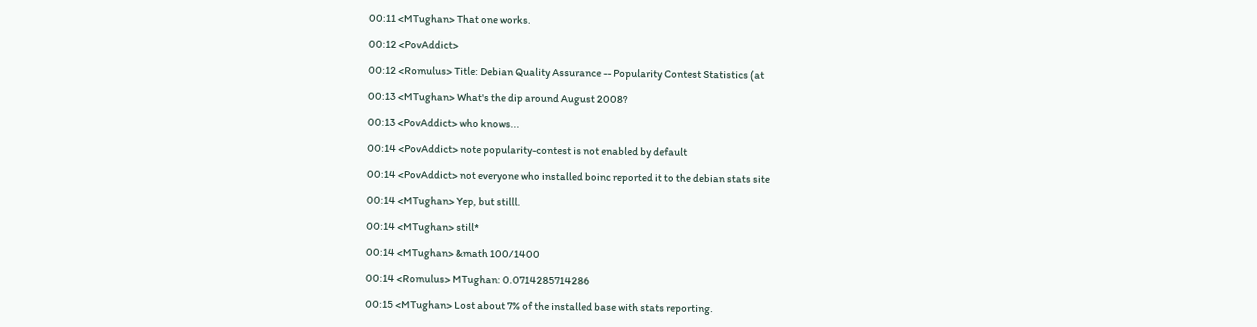00:11 <MTughan> That one works.

00:12 <PovAddict>

00:12 <Romulus> Title: Debian Quality Assurance -- Popularity Contest Statistics (at

00:13 <MTughan> What's the dip around August 2008?

00:13 <PovAddict> who knows...

00:14 <PovAddict> note popularity-contest is not enabled by default

00:14 <PovAddict> not everyone who installed boinc reported it to the debian stats site

00:14 <MTughan> Yep, but stilll.

00:14 <MTughan> still*

00:14 <MTughan> &math 100/1400

00:14 <Romulus> MTughan: 0.0714285714286

00:15 <MTughan> Lost about 7% of the installed base with stats reporting.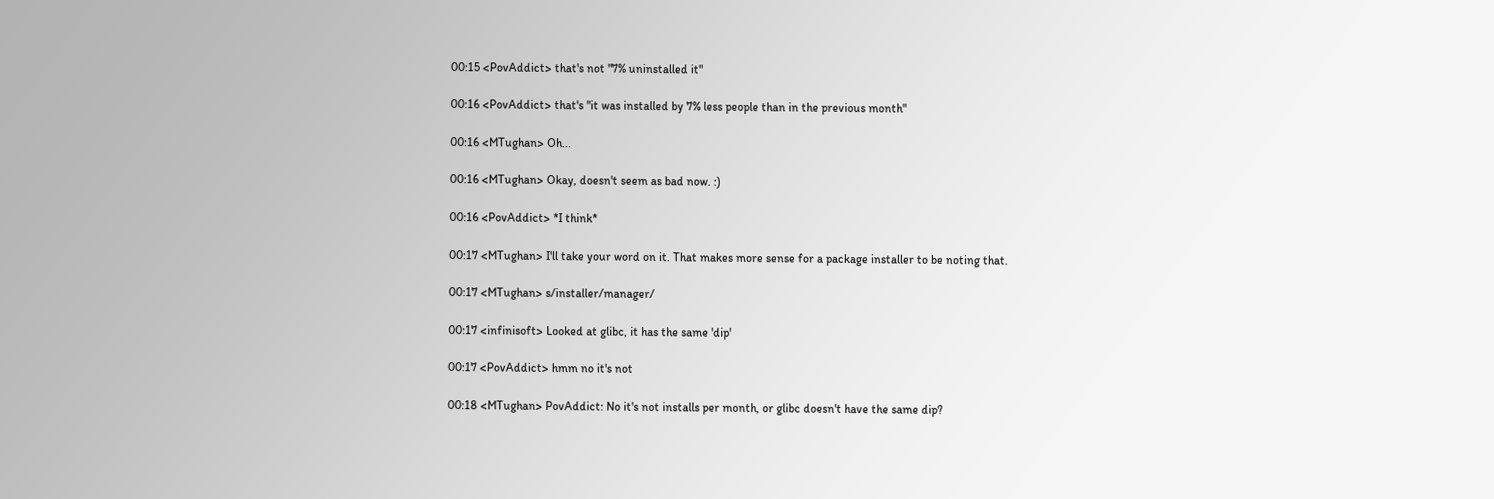00:15 <PovAddict> that's not "7% uninstalled it"

00:16 <PovAddict> that's "it was installed by 7% less people than in the previous month"

00:16 <MTughan> Oh...

00:16 <MTughan> Okay, doesn't seem as bad now. :)

00:16 <PovAddict> *I think*

00:17 <MTughan> I'll take your word on it. That makes more sense for a package installer to be noting that.

00:17 <MTughan> s/installer/manager/

00:17 <infinisoft> Looked at glibc, it has the same 'dip'

00:17 <PovAddict> hmm no it's not

00:18 <MTughan> PovAddict: No it's not installs per month, or glibc doesn't have the same dip?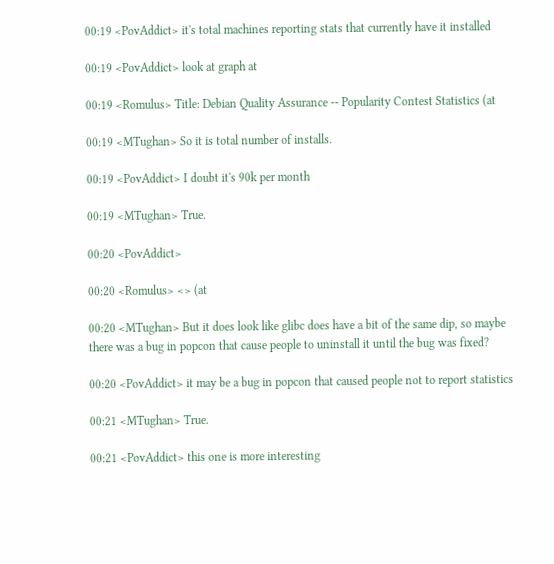00:19 <PovAddict> it's total machines reporting stats that currently have it installed

00:19 <PovAddict> look at graph at

00:19 <Romulus> Title: Debian Quality Assurance -- Popularity Contest Statistics (at

00:19 <MTughan> So it is total number of installs.

00:19 <PovAddict> I doubt it's 90k per month

00:19 <MTughan> True.

00:20 <PovAddict>

00:20 <Romulus> <> (at

00:20 <MTughan> But it does look like glibc does have a bit of the same dip, so maybe there was a bug in popcon that cause people to uninstall it until the bug was fixed?

00:20 <PovAddict> it may be a bug in popcon that caused people not to report statistics

00:21 <MTughan> True.

00:21 <PovAddict> this one is more interesting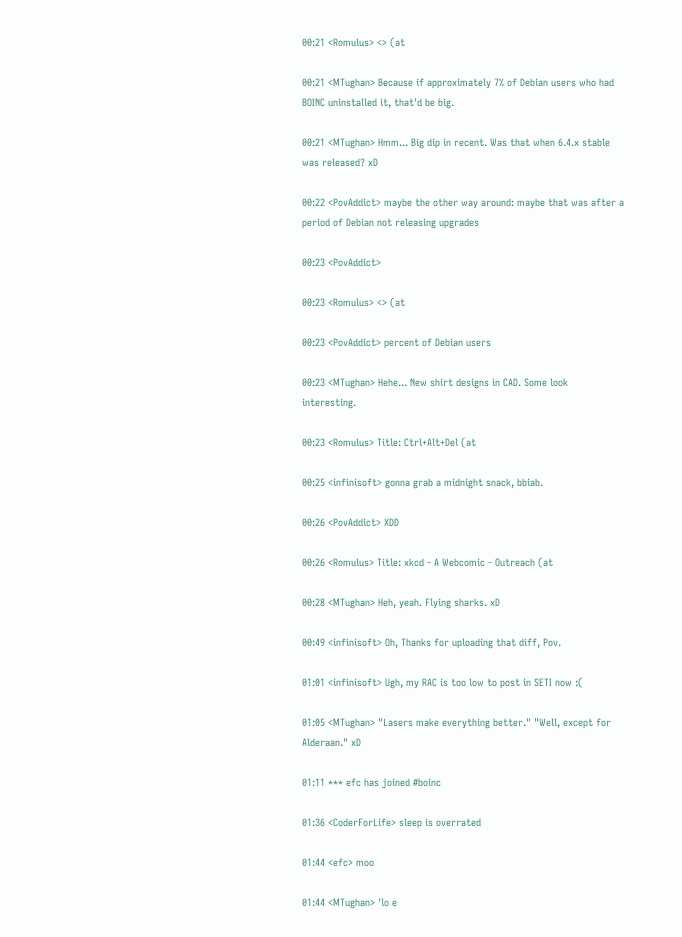00:21 <Romulus> <> (at

00:21 <MTughan> Because if approximately 7% of Debian users who had BOINC uninstalled it, that'd be big.

00:21 <MTughan> Hmm... Big dip in recent. Was that when 6.4.x stable was released? xD

00:22 <PovAddict> maybe the other way around: maybe that was after a period of Debian not releasing upgrades

00:23 <PovAddict>

00:23 <Romulus> <> (at

00:23 <PovAddict> percent of Debian users

00:23 <MTughan> Hehe... New shirt designs in CAD. Some look interesting.

00:23 <Romulus> Title: Ctrl+Alt+Del (at

00:25 <infinisoft> gonna grab a midnight snack, bbiab.

00:26 <PovAddict> XDD

00:26 <Romulus> Title: xkcd - A Webcomic - Outreach (at

00:28 <MTughan> Heh, yeah. Flying sharks. xD

00:49 <infinisoft> Oh, Thanks for uploading that diff, Pov.

01:01 <infinisoft> Ugh, my RAC is too low to post in SETI now :(

01:05 <MTughan> "Lasers make everything better." "Well, except for Alderaan." xD

01:11 *** efc has joined #boinc

01:36 <CoderForLife> sleep is overrated

01:44 <efc> moo

01:44 <MTughan> 'lo e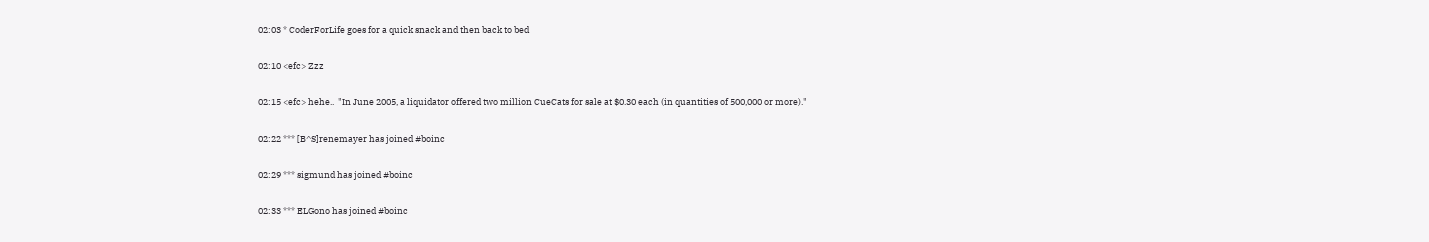02:03 * CoderForLife goes for a quick snack and then back to bed

02:10 <efc> Zzz

02:15 <efc> hehe..  "In June 2005, a liquidator offered two million CueCats for sale at $0.30 each (in quantities of 500,000 or more)."

02:22 *** [B^S]renemayer has joined #boinc

02:29 *** sigmund has joined #boinc

02:33 *** ELGono has joined #boinc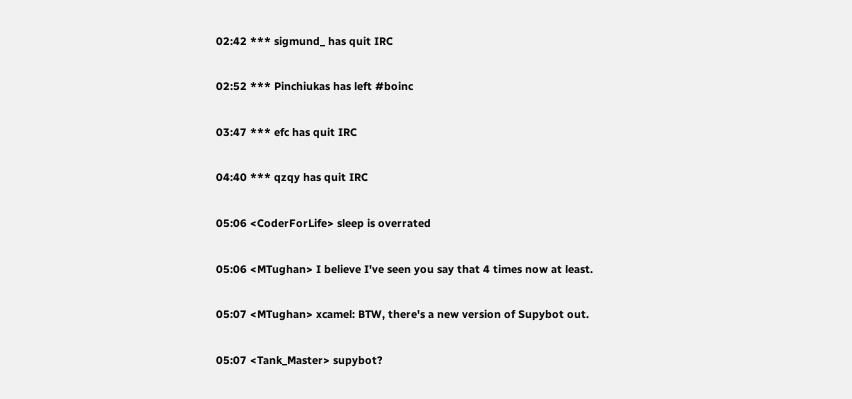02:42 *** sigmund_ has quit IRC

02:52 *** Pinchiukas has left #boinc

03:47 *** efc has quit IRC

04:40 *** qzqy has quit IRC

05:06 <CoderForLife> sleep is overrated

05:06 <MTughan> I believe I've seen you say that 4 times now at least.

05:07 <MTughan> xcamel: BTW, there's a new version of Supybot out.

05:07 <Tank_Master> supybot?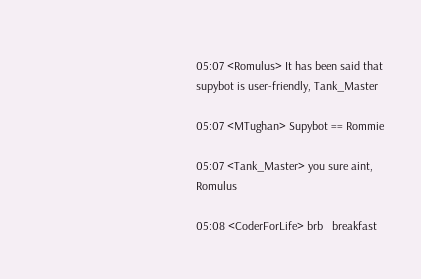05:07 <Romulus> It has been said that supybot is user-friendly, Tank_Master

05:07 <MTughan> Supybot == Rommie

05:07 <Tank_Master> you sure aint, Romulus

05:08 <CoderForLife> brb   breakfast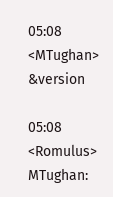05:08 <MTughan> &version

05:08 <Romulus> MTughan: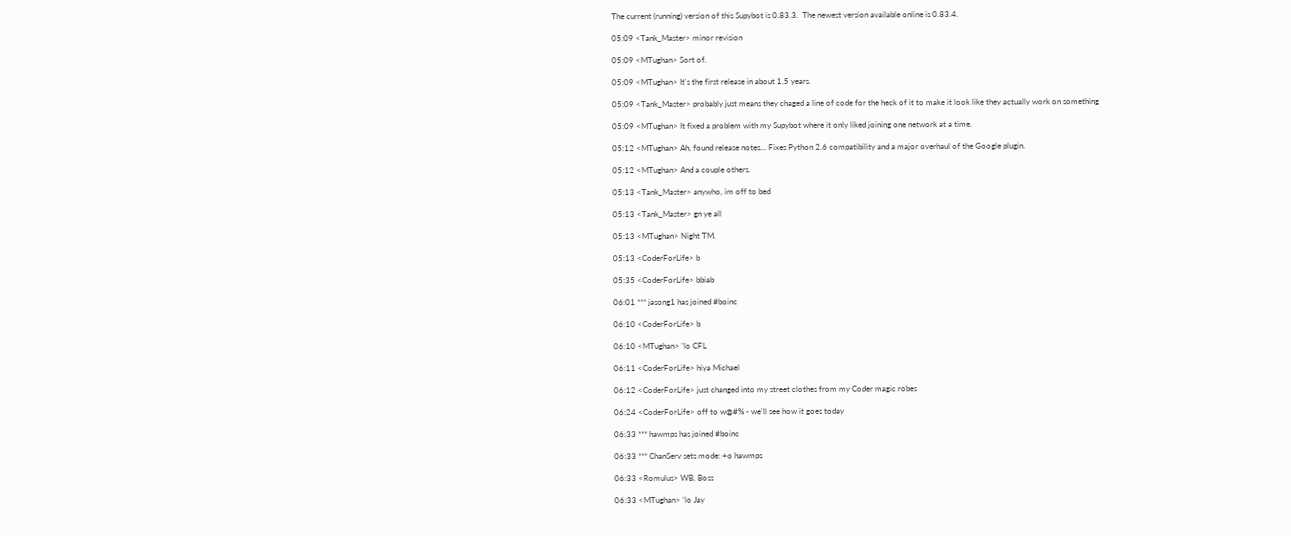The current (running) version of this Supybot is 0.83.3.  The newest version available online is 0.83.4.

05:09 <Tank_Master> minor revision

05:09 <MTughan> Sort of.

05:09 <MTughan> It's the first release in about 1.5 years.

05:09 <Tank_Master> probably just means they chaged a line of code for the heck of it to make it look like they actually work on something

05:09 <MTughan> It fixed a problem with my Supybot where it only liked joining one network at a time.

05:12 <MTughan> Ah, found release notes... Fixes Python 2.6 compatibility and a major overhaul of the Google plugin.

05:12 <MTughan> And a couple others.

05:13 <Tank_Master> anywho, im off to bed

05:13 <Tank_Master> gn ye all

05:13 <MTughan> Night TM.

05:13 <CoderForLife> b

05:35 <CoderForLife> bbiab

06:01 *** jasong1 has joined #boinc

06:10 <CoderForLife> b

06:10 <MTughan> 'lo CFL

06:11 <CoderForLife> hiya Michael

06:12 <CoderForLife> just changed into my street clothes from my Coder magic robes

06:24 <CoderForLife> off to w@#% - we'll see how it goes today

06:33 *** hawmps has joined #boinc

06:33 *** ChanServ sets mode: +o hawmps

06:33 <Romulus> WB, Boss

06:33 <MTughan> 'lo Jay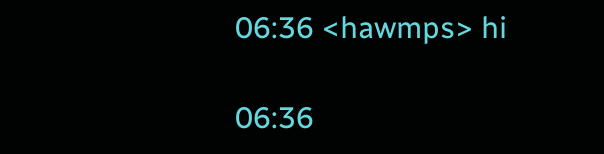06:36 <hawmps> hi

06:36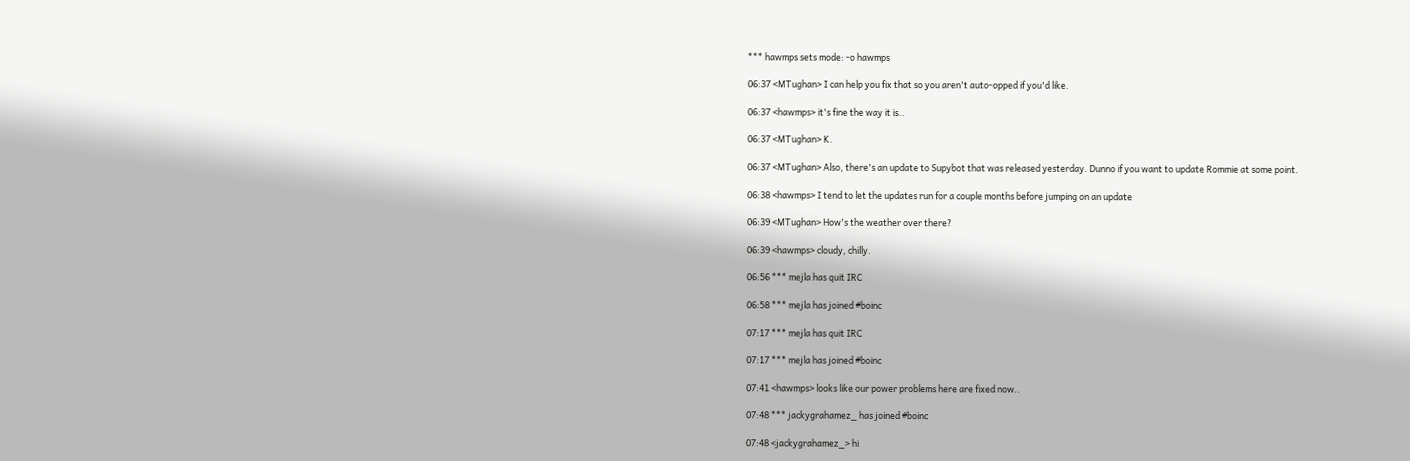*** hawmps sets mode: -o hawmps

06:37 <MTughan> I can help you fix that so you aren't auto-opped if you'd like.

06:37 <hawmps> it's fine the way it is..

06:37 <MTughan> K.

06:37 <MTughan> Also, there's an update to Supybot that was released yesterday. Dunno if you want to update Rommie at some point.

06:38 <hawmps> I tend to let the updates run for a couple months before jumping on an update

06:39 <MTughan> How's the weather over there?

06:39 <hawmps> cloudy, chilly.

06:56 *** mejla has quit IRC

06:58 *** mejla has joined #boinc

07:17 *** mejla has quit IRC

07:17 *** mejla has joined #boinc

07:41 <hawmps> looks like our power problems here are fixed now..

07:48 *** jackygrahamez_ has joined #boinc

07:48 <jackygrahamez_> hi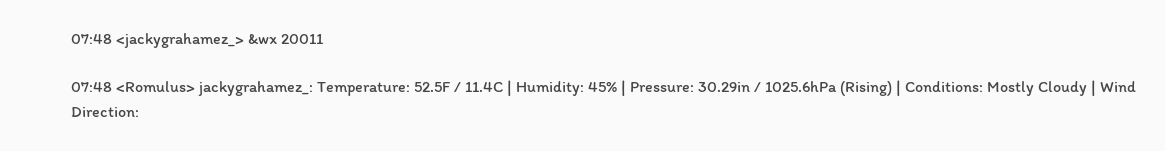07:48 <jackygrahamez_> &wx 20011

07:48 <Romulus> jackygrahamez_: Temperature: 52.5F / 11.4C | Humidity: 45% | Pressure: 30.29in / 1025.6hPa (Rising) | Conditions: Mostly Cloudy | Wind Direction: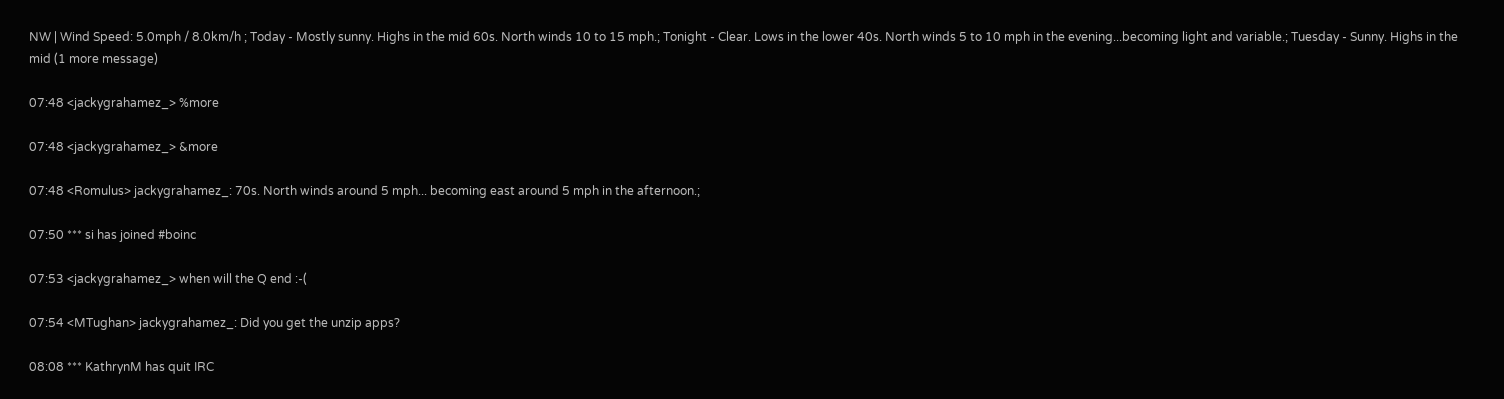NW | Wind Speed: 5.0mph / 8.0km/h ; Today - Mostly sunny. Highs in the mid 60s. North winds 10 to 15 mph.; Tonight - Clear. Lows in the lower 40s. North winds 5 to 10 mph in the evening...becoming light and variable.; Tuesday - Sunny. Highs in the mid (1 more message)

07:48 <jackygrahamez_> %more

07:48 <jackygrahamez_> &more

07:48 <Romulus> jackygrahamez_: 70s. North winds around 5 mph... becoming east around 5 mph in the afternoon.;

07:50 *** si has joined #boinc

07:53 <jackygrahamez_> when will the Q end :-(

07:54 <MTughan> jackygrahamez_: Did you get the unzip apps?

08:08 *** KathrynM has quit IRC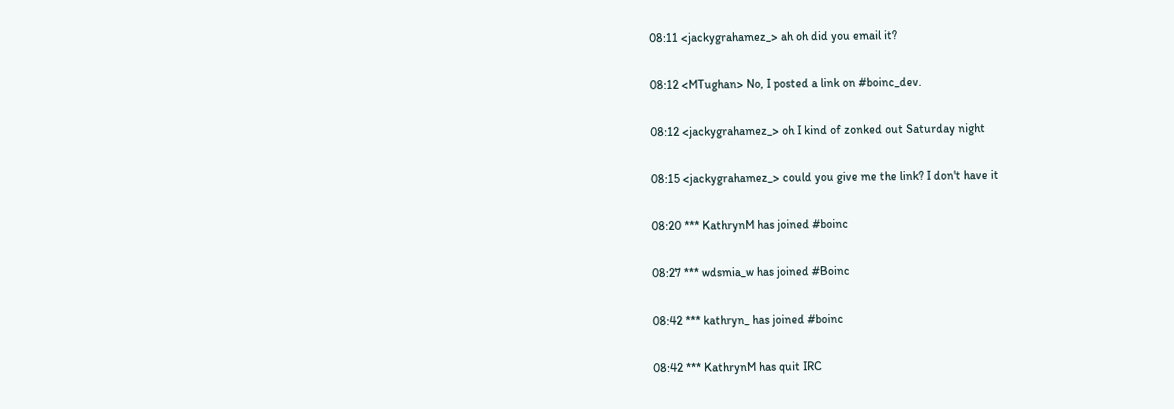08:11 <jackygrahamez_> ah oh did you email it?

08:12 <MTughan> No, I posted a link on #boinc_dev.

08:12 <jackygrahamez_> oh I kind of zonked out Saturday night

08:15 <jackygrahamez_> could you give me the link? I don't have it

08:20 *** KathrynM has joined #boinc

08:27 *** wdsmia_w has joined #Boinc

08:42 *** kathryn_ has joined #boinc

08:42 *** KathrynM has quit IRC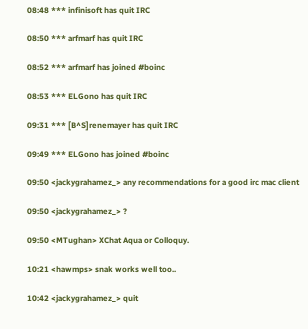08:48 *** infinisoft has quit IRC

08:50 *** arfmarf has quit IRC

08:52 *** arfmarf has joined #boinc

08:53 *** ELGono has quit IRC

09:31 *** [B^S]renemayer has quit IRC

09:49 *** ELGono has joined #boinc

09:50 <jackygrahamez_> any recommendations for a good irc mac client

09:50 <jackygrahamez_> ?

09:50 <MTughan> XChat Aqua or Colloquy.

10:21 <hawmps> snak works well too..

10:42 <jackygrahamez_> quit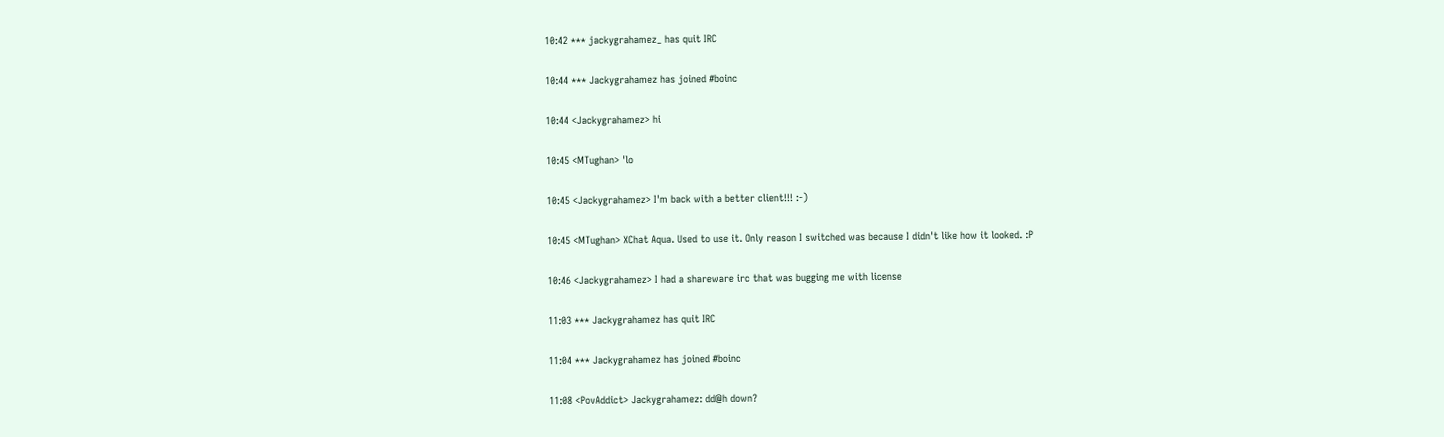10:42 *** jackygrahamez_ has quit IRC

10:44 *** Jackygrahamez has joined #boinc

10:44 <Jackygrahamez> hi

10:45 <MTughan> 'lo

10:45 <Jackygrahamez> I'm back with a better client!!! :-)

10:45 <MTughan> XChat Aqua. Used to use it. Only reason I switched was because I didn't like how it looked. :P

10:46 <Jackygrahamez> I had a shareware irc that was bugging me with license

11:03 *** Jackygrahamez has quit IRC

11:04 *** Jackygrahamez has joined #boinc

11:08 <PovAddict> Jackygrahamez: dd@h down?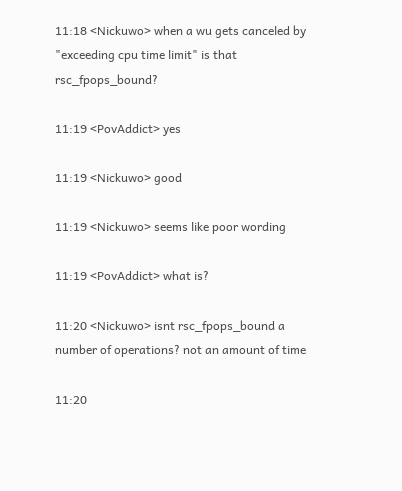11:18 <Nickuwo> when a wu gets canceled by "exceeding cpu time limit" is that rsc_fpops_bound?

11:19 <PovAddict> yes

11:19 <Nickuwo> good

11:19 <Nickuwo> seems like poor wording

11:19 <PovAddict> what is?

11:20 <Nickuwo> isnt rsc_fpops_bound a number of operations? not an amount of time

11:20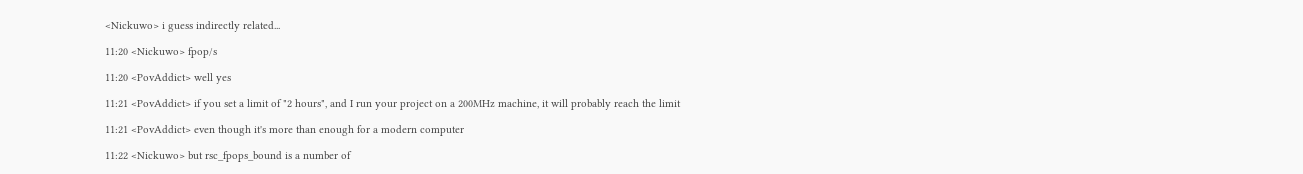<Nickuwo> i guess indirectly related...

11:20 <Nickuwo> fpop/s

11:20 <PovAddict> well yes

11:21 <PovAddict> if you set a limit of "2 hours", and I run your project on a 200MHz machine, it will probably reach the limit

11:21 <PovAddict> even though it's more than enough for a modern computer

11:22 <Nickuwo> but rsc_fpops_bound is a number of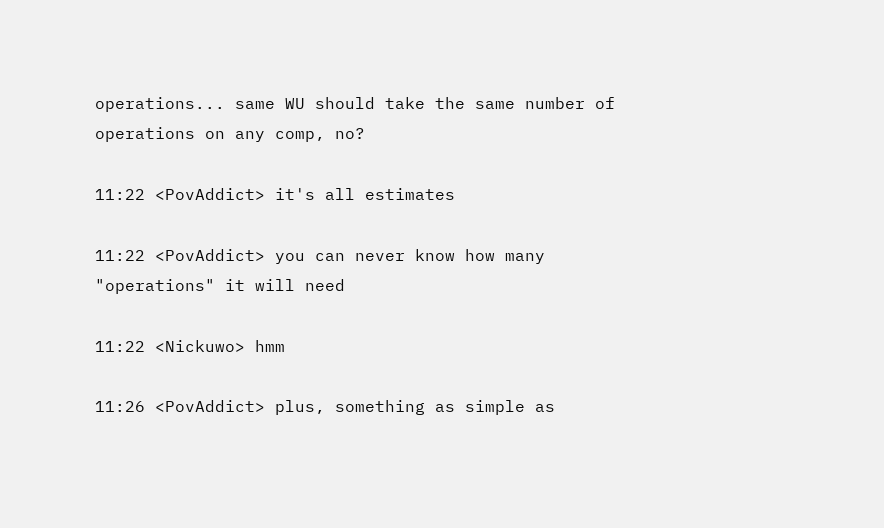operations... same WU should take the same number of operations on any comp, no?

11:22 <PovAddict> it's all estimates

11:22 <PovAddict> you can never know how many "operations" it will need

11:22 <Nickuwo> hmm

11:26 <PovAddict> plus, something as simple as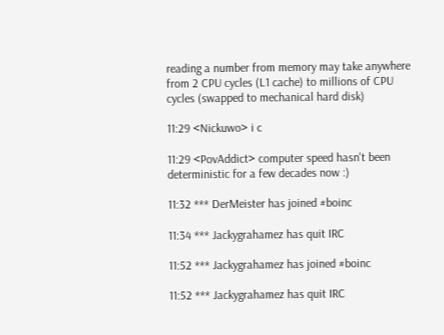reading a number from memory may take anywhere from 2 CPU cycles (L1 cache) to millions of CPU cycles (swapped to mechanical hard disk)

11:29 <Nickuwo> i c

11:29 <PovAddict> computer speed hasn't been deterministic for a few decades now :)

11:32 *** DerMeister has joined #boinc

11:34 *** Jackygrahamez has quit IRC

11:52 *** Jackygrahamez has joined #boinc

11:52 *** Jackygrahamez has quit IRC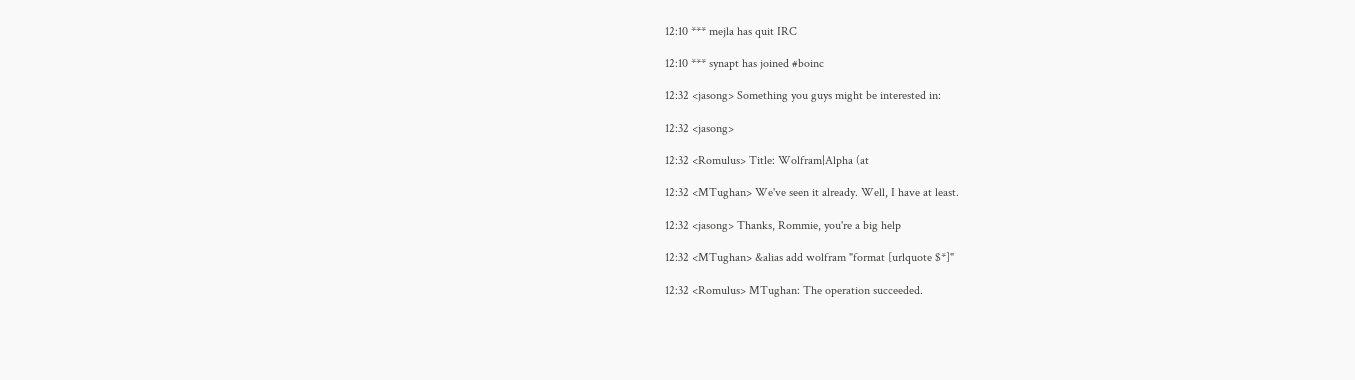12:10 *** mejla has quit IRC

12:10 *** synapt has joined #boinc

12:32 <jasong> Something you guys might be interested in:

12:32 <jasong>

12:32 <Romulus> Title: Wolfram|Alpha (at

12:32 <MTughan> We've seen it already. Well, I have at least.

12:32 <jasong> Thanks, Rommie, you're a big help

12:32 <MTughan> &alias add wolfram "format [urlquote $*]"

12:32 <Romulus> MTughan: The operation succeeded.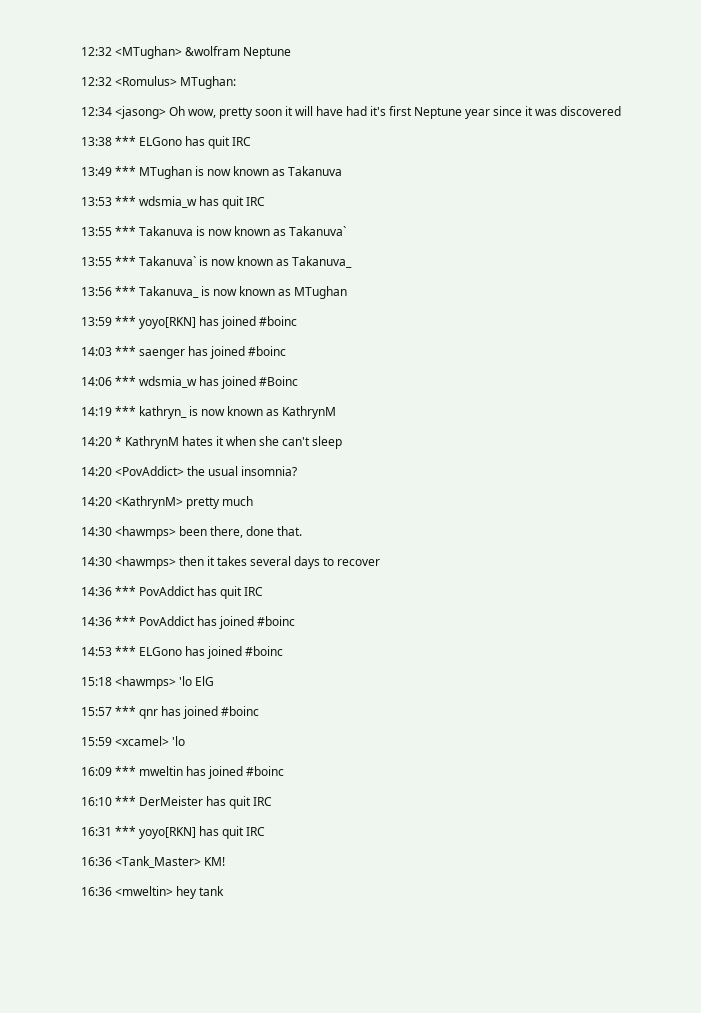12:32 <MTughan> &wolfram Neptune

12:32 <Romulus> MTughan:

12:34 <jasong> Oh wow, pretty soon it will have had it's first Neptune year since it was discovered

13:38 *** ELGono has quit IRC

13:49 *** MTughan is now known as Takanuva

13:53 *** wdsmia_w has quit IRC

13:55 *** Takanuva is now known as Takanuva`

13:55 *** Takanuva` is now known as Takanuva_

13:56 *** Takanuva_ is now known as MTughan

13:59 *** yoyo[RKN] has joined #boinc

14:03 *** saenger has joined #boinc

14:06 *** wdsmia_w has joined #Boinc

14:19 *** kathryn_ is now known as KathrynM

14:20 * KathrynM hates it when she can't sleep

14:20 <PovAddict> the usual insomnia?

14:20 <KathrynM> pretty much

14:30 <hawmps> been there, done that.

14:30 <hawmps> then it takes several days to recover

14:36 *** PovAddict has quit IRC

14:36 *** PovAddict has joined #boinc

14:53 *** ELGono has joined #boinc

15:18 <hawmps> 'lo ElG

15:57 *** qnr has joined #boinc

15:59 <xcamel> 'lo

16:09 *** mweltin has joined #boinc

16:10 *** DerMeister has quit IRC

16:31 *** yoyo[RKN] has quit IRC

16:36 <Tank_Master> KM!

16:36 <mweltin> hey tank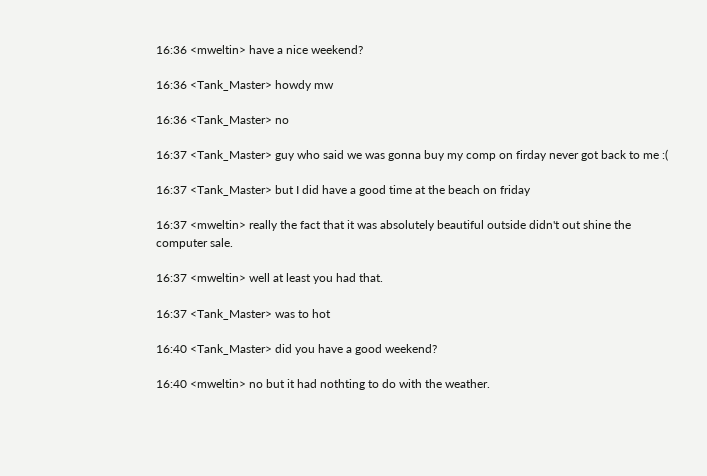16:36 <mweltin> have a nice weekend?

16:36 <Tank_Master> howdy mw

16:36 <Tank_Master> no

16:37 <Tank_Master> guy who said we was gonna buy my comp on firday never got back to me :(

16:37 <Tank_Master> but I did have a good time at the beach on friday

16:37 <mweltin> really the fact that it was absolutely beautiful outside didn't out shine the computer sale.

16:37 <mweltin> well at least you had that.

16:37 <Tank_Master> was to hot

16:40 <Tank_Master> did you have a good weekend?

16:40 <mweltin> no but it had nothting to do with the weather.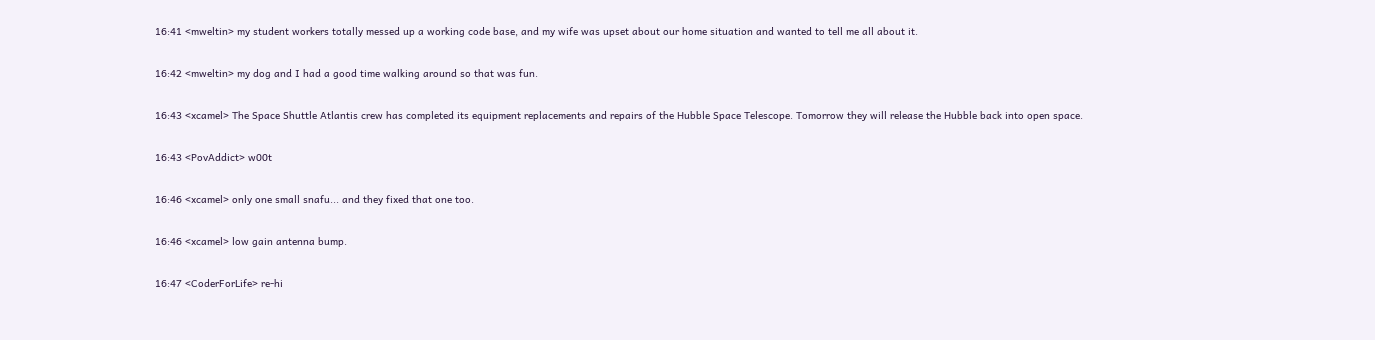16:41 <mweltin> my student workers totally messed up a working code base, and my wife was upset about our home situation and wanted to tell me all about it.

16:42 <mweltin> my dog and I had a good time walking around so that was fun.

16:43 <xcamel> The Space Shuttle Atlantis crew has completed its equipment replacements and repairs of the Hubble Space Telescope. Tomorrow they will release the Hubble back into open space.

16:43 <PovAddict> w00t

16:46 <xcamel> only one small snafu... and they fixed that one too.

16:46 <xcamel> low gain antenna bump.

16:47 <CoderForLife> re-hi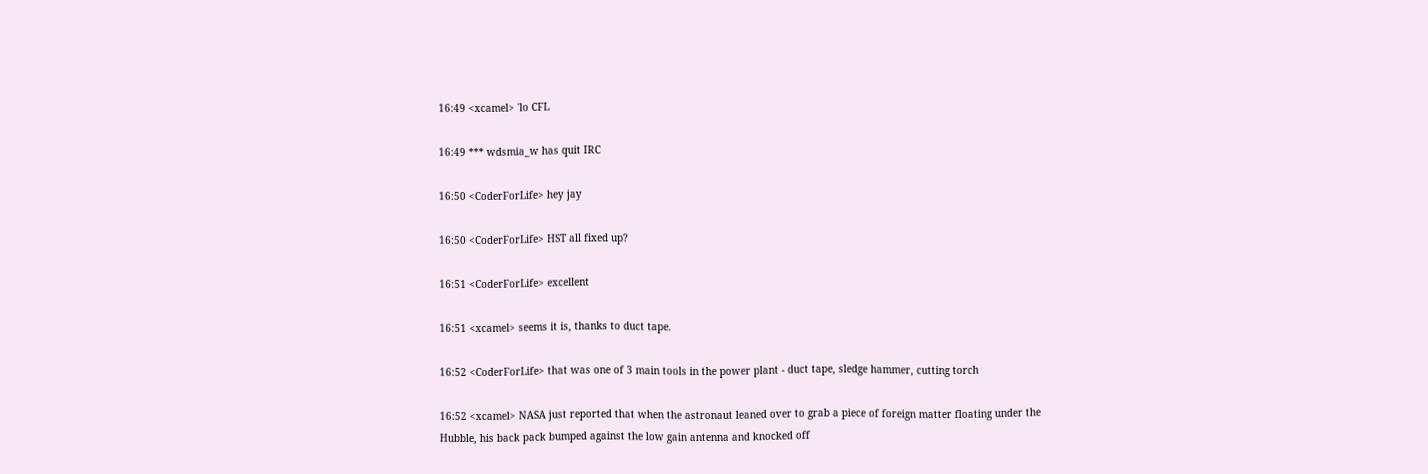16:49 <xcamel> 'lo CFL

16:49 *** wdsmia_w has quit IRC

16:50 <CoderForLife> hey jay

16:50 <CoderForLife> HST all fixed up?

16:51 <CoderForLife> excellent

16:51 <xcamel> seems it is, thanks to duct tape.

16:52 <CoderForLife> that was one of 3 main tools in the power plant - duct tape, sledge hammer, cutting torch

16:52 <xcamel> NASA just reported that when the astronaut leaned over to grab a piece of foreign matter floating under the Hubble, his back pack bumped against the low gain antenna and knocked off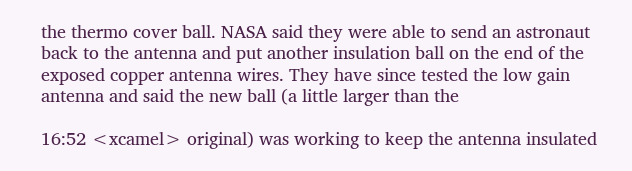the thermo cover ball. NASA said they were able to send an astronaut back to the antenna and put another insulation ball on the end of the exposed copper antenna wires. They have since tested the low gain antenna and said the new ball (a little larger than the

16:52 <xcamel> original) was working to keep the antenna insulated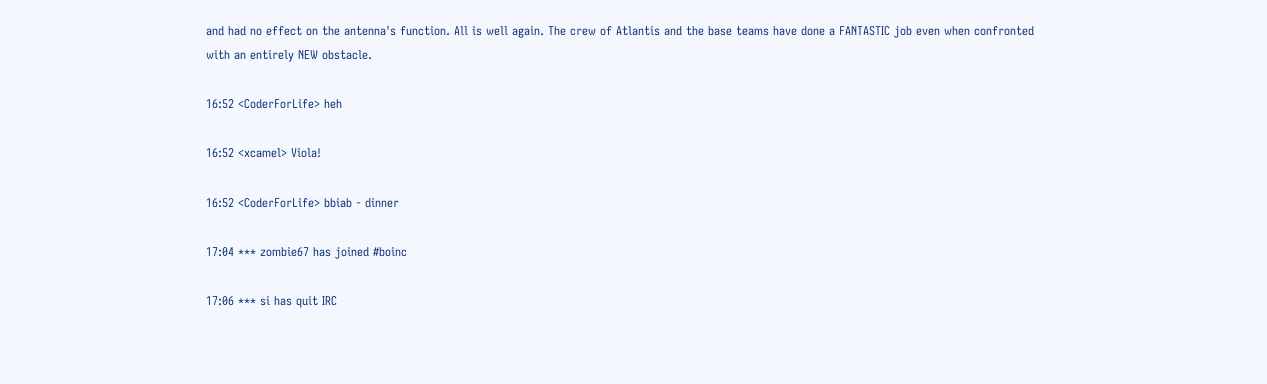and had no effect on the antenna's function. All is well again. The crew of Atlantis and the base teams have done a FANTASTIC job even when confronted with an entirely NEW obstacle.

16:52 <CoderForLife> heh

16:52 <xcamel> Viola!

16:52 <CoderForLife> bbiab - dinner

17:04 *** zombie67 has joined #boinc

17:06 *** si has quit IRC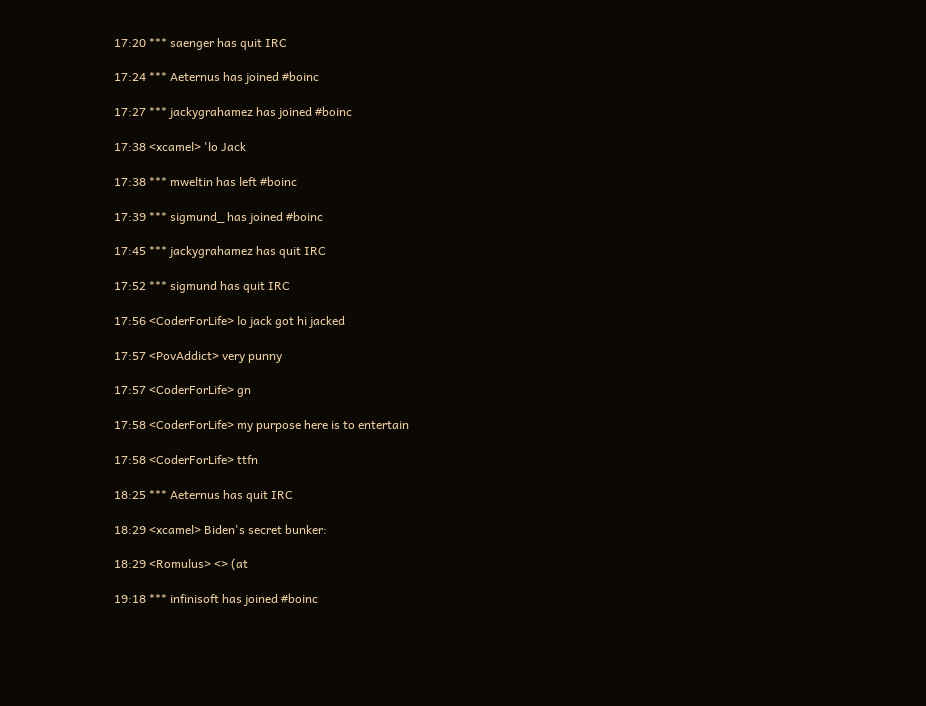17:20 *** saenger has quit IRC

17:24 *** Aeternus has joined #boinc

17:27 *** jackygrahamez has joined #boinc

17:38 <xcamel> 'lo Jack

17:38 *** mweltin has left #boinc

17:39 *** sigmund_ has joined #boinc

17:45 *** jackygrahamez has quit IRC

17:52 *** sigmund has quit IRC

17:56 <CoderForLife> lo jack got hi jacked

17:57 <PovAddict> very punny

17:57 <CoderForLife> gn

17:58 <CoderForLife> my purpose here is to entertain

17:58 <CoderForLife> ttfn

18:25 *** Aeternus has quit IRC

18:29 <xcamel> Biden's secret bunker:

18:29 <Romulus> <> (at

19:18 *** infinisoft has joined #boinc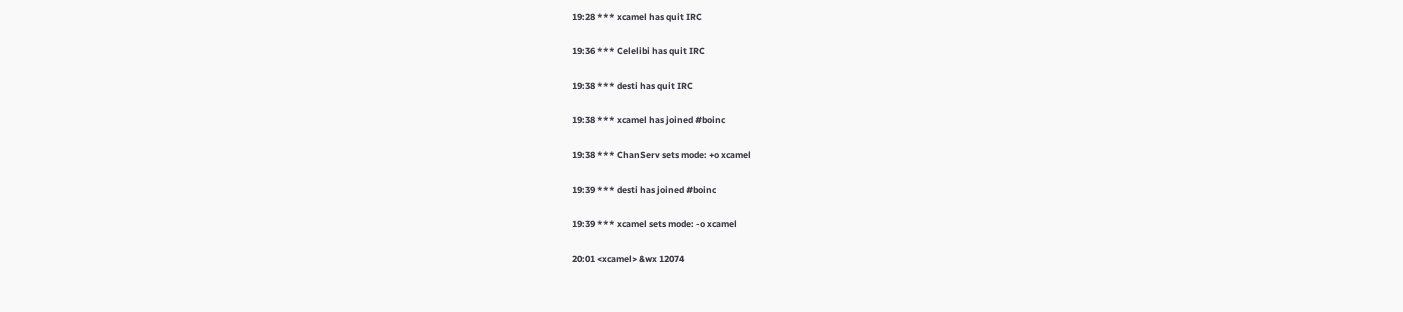19:28 *** xcamel has quit IRC

19:36 *** Celelibi has quit IRC

19:38 *** desti has quit IRC

19:38 *** xcamel has joined #boinc

19:38 *** ChanServ sets mode: +o xcamel

19:39 *** desti has joined #boinc

19:39 *** xcamel sets mode: -o xcamel

20:01 <xcamel> &wx 12074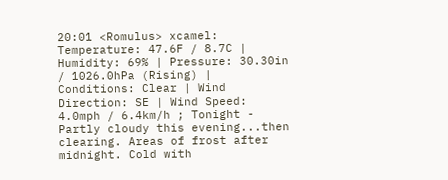20:01 <Romulus> xcamel: Temperature: 47.6F / 8.7C | Humidity: 69% | Pressure: 30.30in / 1026.0hPa (Rising) | Conditions: Clear | Wind Direction: SE | Wind Speed: 4.0mph / 6.4km/h ; Tonight - Partly cloudy this evening...then clearing. Areas of frost after midnight. Cold with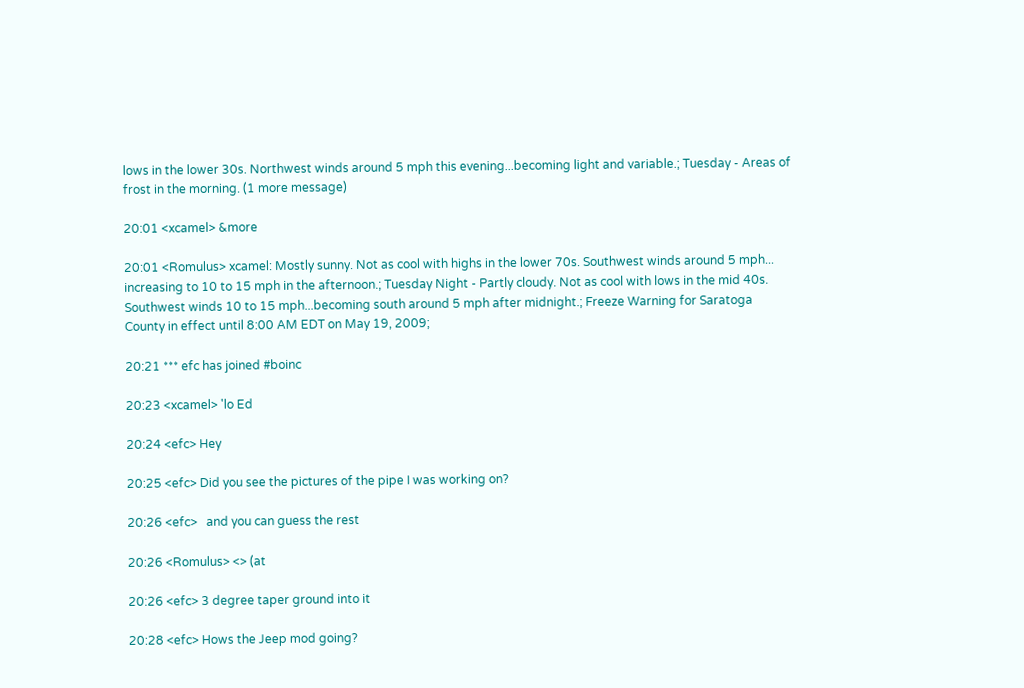lows in the lower 30s. Northwest winds around 5 mph this evening...becoming light and variable.; Tuesday - Areas of frost in the morning. (1 more message)

20:01 <xcamel> &more

20:01 <Romulus> xcamel: Mostly sunny. Not as cool with highs in the lower 70s. Southwest winds around 5 mph... increasing to 10 to 15 mph in the afternoon.; Tuesday Night - Partly cloudy. Not as cool with lows in the mid 40s. Southwest winds 10 to 15 mph...becoming south around 5 mph after midnight.; Freeze Warning for Saratoga County in effect until 8:00 AM EDT on May 19, 2009;

20:21 *** efc has joined #boinc

20:23 <xcamel> 'lo Ed

20:24 <efc> Hey

20:25 <efc> Did you see the pictures of the pipe I was working on?

20:26 <efc>   and you can guess the rest

20:26 <Romulus> <> (at

20:26 <efc> 3 degree taper ground into it

20:28 <efc> Hows the Jeep mod going?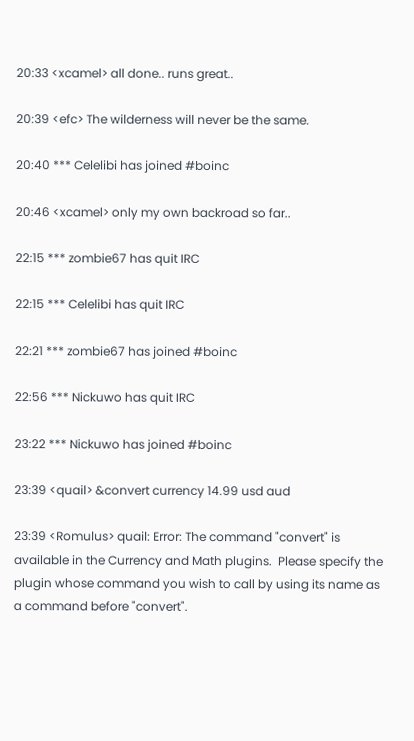20:33 <xcamel> all done.. runs great..

20:39 <efc> The wilderness will never be the same.

20:40 *** Celelibi has joined #boinc

20:46 <xcamel> only my own backroad so far..

22:15 *** zombie67 has quit IRC

22:15 *** Celelibi has quit IRC

22:21 *** zombie67 has joined #boinc

22:56 *** Nickuwo has quit IRC

23:22 *** Nickuwo has joined #boinc

23:39 <quail> &convert currency 14.99 usd aud

23:39 <Romulus> quail: Error: The command "convert" is available in the Currency and Math plugins.  Please specify the plugin whose command you wish to call by using its name as a command before "convert".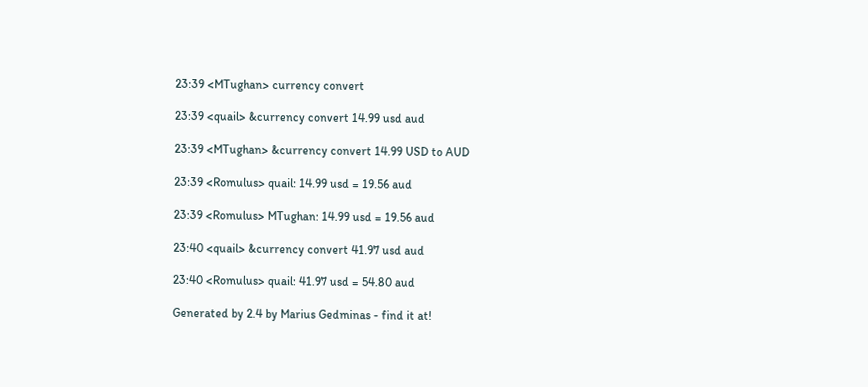23:39 <MTughan> currency convert

23:39 <quail> &currency convert 14.99 usd aud

23:39 <MTughan> &currency convert 14.99 USD to AUD

23:39 <Romulus> quail: 14.99 usd = 19.56 aud

23:39 <Romulus> MTughan: 14.99 usd = 19.56 aud

23:40 <quail> &currency convert 41.97 usd aud

23:40 <Romulus> quail: 41.97 usd = 54.80 aud

Generated by 2.4 by Marius Gedminas - find it at!